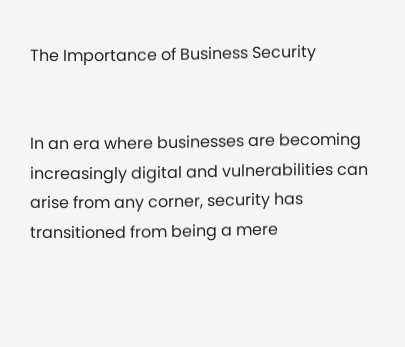The Importance of Business Security


In an era where businesses are becoming increasingly digital and vulnerabilities can arise from any corner, security has transitioned from being a mere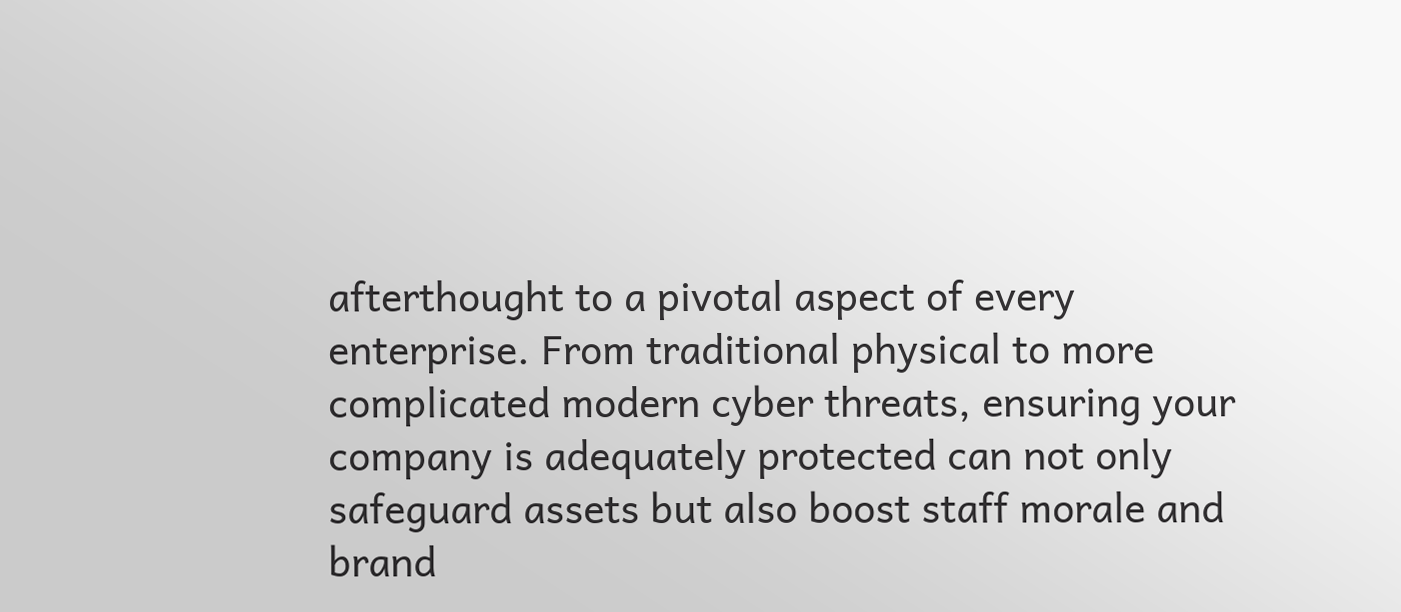afterthought to a pivotal aspect of every enterprise. From traditional physical to more complicated modern cyber threats, ensuring your company is adequately protected can not only safeguard assets but also boost staff morale and brand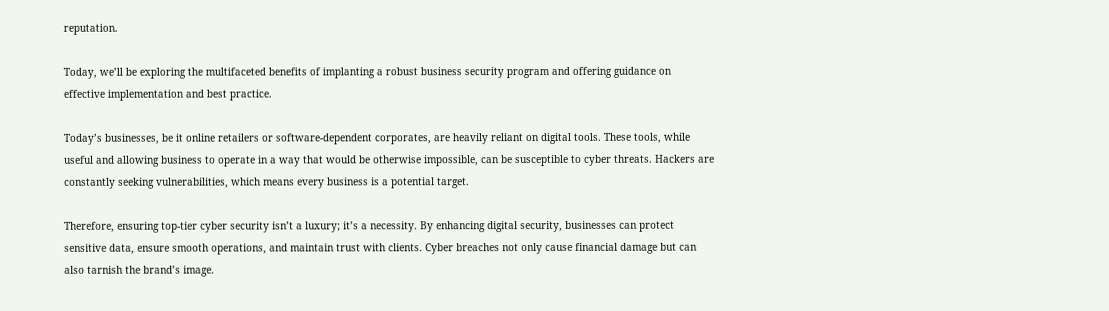reputation.

Today, we’ll be exploring the multifaceted benefits of implanting a robust business security program and offering guidance on effective implementation and best practice.

Today’s businesses, be it online retailers or software-dependent corporates, are heavily reliant on digital tools. These tools, while useful and allowing business to operate in a way that would be otherwise impossible, can be susceptible to cyber threats. Hackers are constantly seeking vulnerabilities, which means every business is a potential target.

Therefore, ensuring top-tier cyber security isn’t a luxury; it’s a necessity. By enhancing digital security, businesses can protect sensitive data, ensure smooth operations, and maintain trust with clients. Cyber breaches not only cause financial damage but can also tarnish the brand’s image.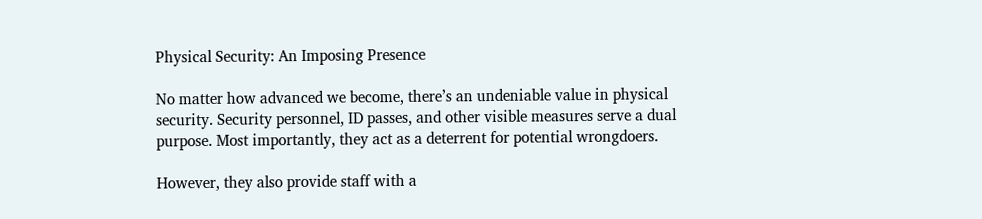Physical Security: An Imposing Presence

No matter how advanced we become, there’s an undeniable value in physical security. Security personnel, ID passes, and other visible measures serve a dual purpose. Most importantly, they act as a deterrent for potential wrongdoers.

However, they also provide staff with a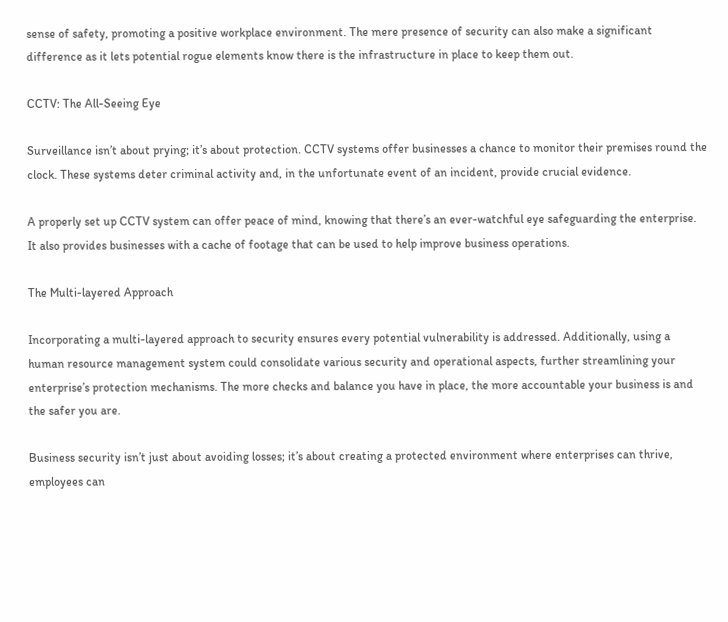sense of safety, promoting a positive workplace environment. The mere presence of security can also make a significant difference as it lets potential rogue elements know there is the infrastructure in place to keep them out.

CCTV: The All-Seeing Eye

Surveillance isn’t about prying; it’s about protection. CCTV systems offer businesses a chance to monitor their premises round the clock. These systems deter criminal activity and, in the unfortunate event of an incident, provide crucial evidence.

A properly set up CCTV system can offer peace of mind, knowing that there’s an ever-watchful eye safeguarding the enterprise. It also provides businesses with a cache of footage that can be used to help improve business operations.

The Multi-layered Approach

Incorporating a multi-layered approach to security ensures every potential vulnerability is addressed. Additionally, using a human resource management system could consolidate various security and operational aspects, further streamlining your enterprise’s protection mechanisms. The more checks and balance you have in place, the more accountable your business is and the safer you are.

Business security isn’t just about avoiding losses; it’s about creating a protected environment where enterprises can thrive, employees can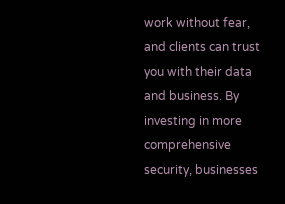work without fear, and clients can trust you with their data and business. By investing in more comprehensive security, businesses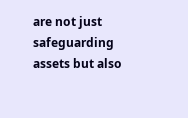are not just safeguarding assets but also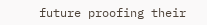future proofing their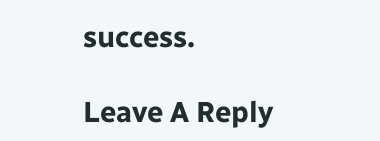success.

Leave A Reply